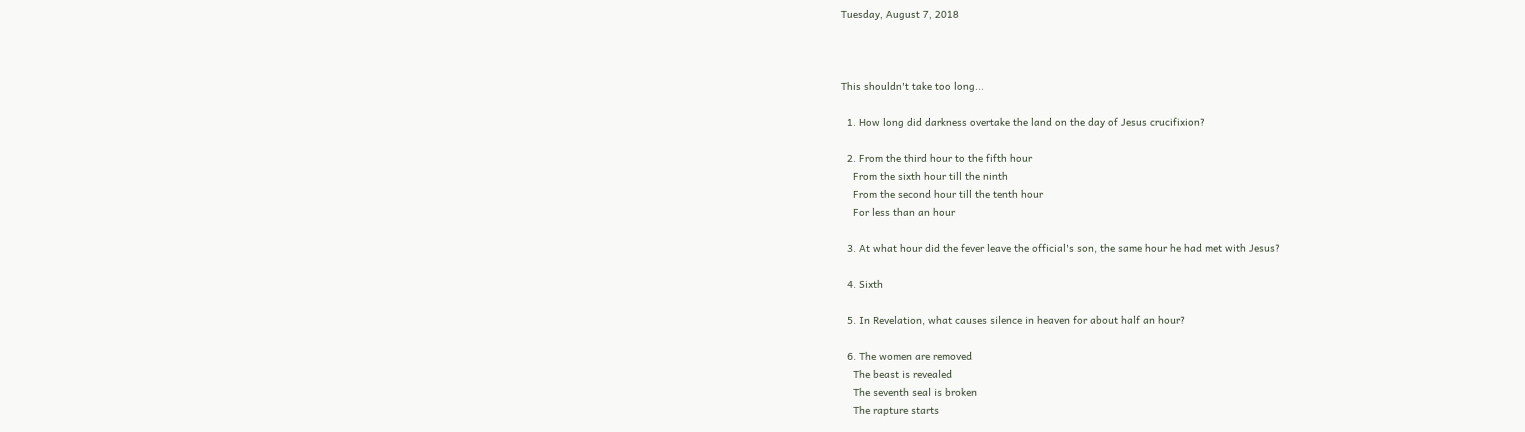Tuesday, August 7, 2018



This shouldn't take too long...

  1. How long did darkness overtake the land on the day of Jesus crucifixion?

  2. From the third hour to the fifth hour
    From the sixth hour till the ninth
    From the second hour till the tenth hour
    For less than an hour

  3. At what hour did the fever leave the official's son, the same hour he had met with Jesus?

  4. Sixth

  5. In Revelation, what causes silence in heaven for about half an hour?

  6. The women are removed
    The beast is revealed
    The seventh seal is broken
    The rapture starts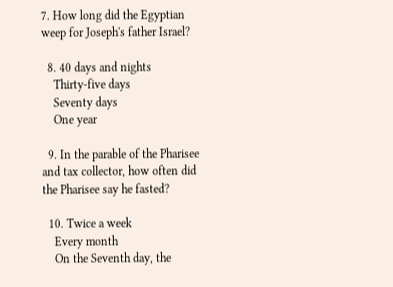7. How long did the Egyptian weep for Joseph's father Israel?

  8. 40 days and nights
    Thirty-five days
    Seventy days
    One year

  9. In the parable of the Pharisee and tax collector, how often did the Pharisee say he fasted?

  10. Twice a week
    Every month
    On the Seventh day, the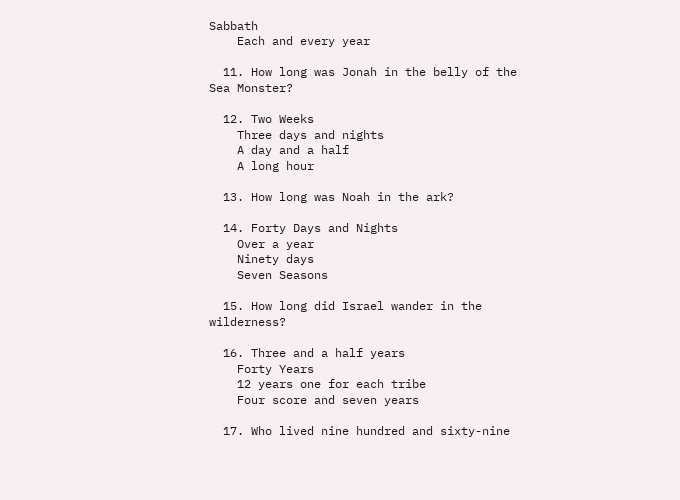Sabbath
    Each and every year

  11. How long was Jonah in the belly of the Sea Monster?

  12. Two Weeks
    Three days and nights
    A day and a half
    A long hour

  13. How long was Noah in the ark?

  14. Forty Days and Nights
    Over a year
    Ninety days
    Seven Seasons

  15. How long did Israel wander in the wilderness?

  16. Three and a half years
    Forty Years
    12 years one for each tribe
    Four score and seven years

  17. Who lived nine hundred and sixty-nine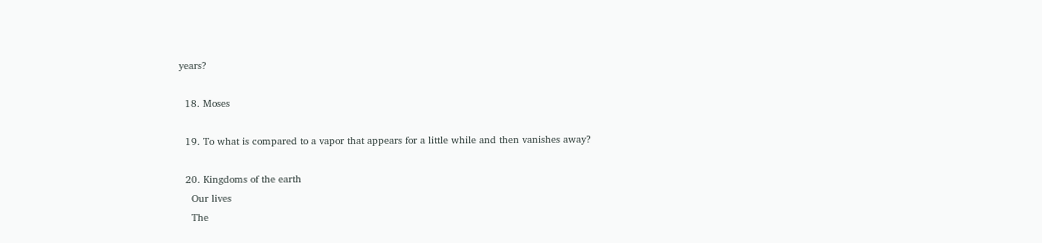years?

  18. Moses

  19. To what is compared to a vapor that appears for a little while and then vanishes away?

  20. Kingdoms of the earth
    Our lives
    The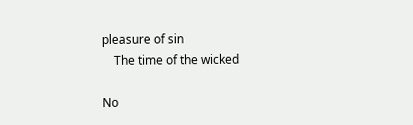pleasure of sin
    The time of the wicked

No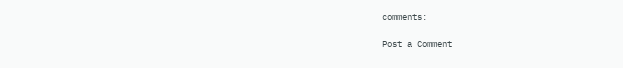comments:

Post a Comment